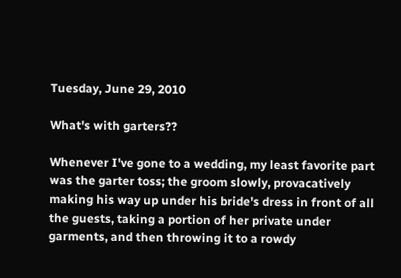Tuesday, June 29, 2010

What's with garters??

Whenever I've gone to a wedding, my least favorite part was the garter toss; the groom slowly, provacatively making his way up under his bride's dress in front of all the guests, taking a portion of her private under garments, and then throwing it to a rowdy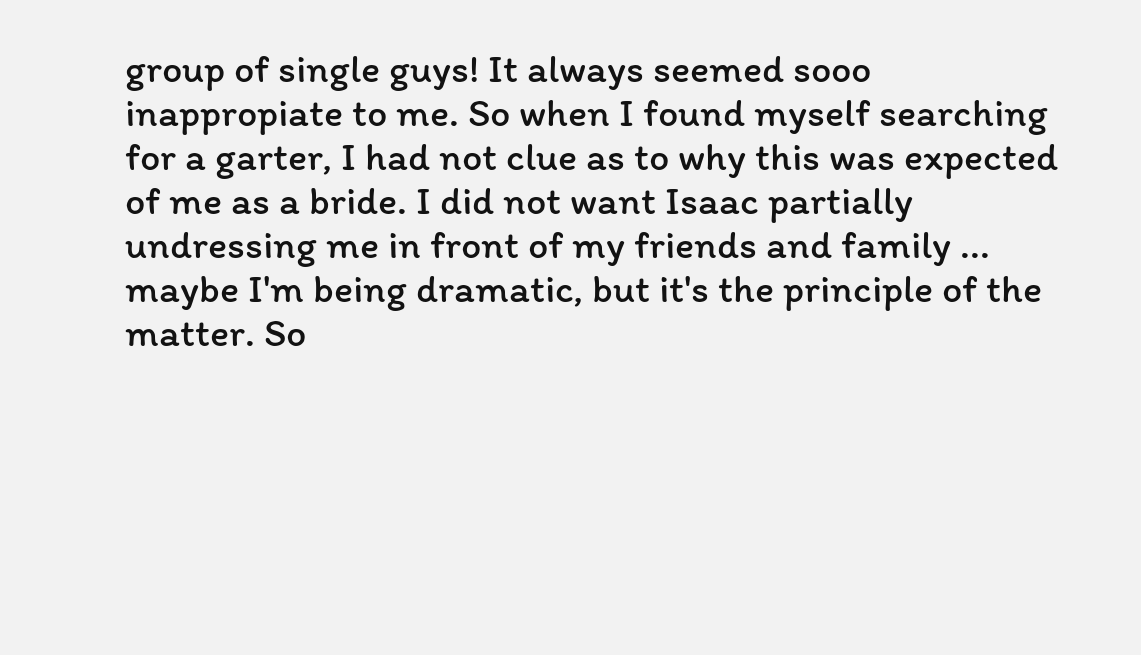group of single guys! It always seemed sooo inappropiate to me. So when I found myself searching for a garter, I had not clue as to why this was expected of me as a bride. I did not want Isaac partially undressing me in front of my friends and family ... maybe I'm being dramatic, but it's the principle of the matter. So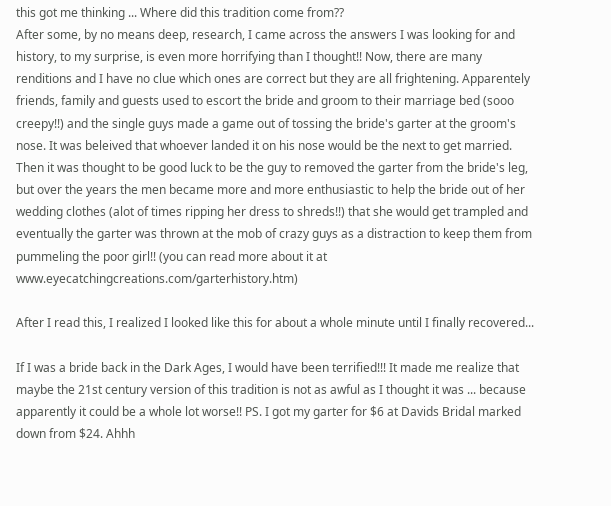this got me thinking ... Where did this tradition come from??
After some, by no means deep, research, I came across the answers I was looking for and history, to my surprise, is even more horrifying than I thought!! Now, there are many renditions and I have no clue which ones are correct but they are all frightening. Apparentely friends, family and guests used to escort the bride and groom to their marriage bed (sooo creepy!!) and the single guys made a game out of tossing the bride's garter at the groom's nose. It was beleived that whoever landed it on his nose would be the next to get married. Then it was thought to be good luck to be the guy to removed the garter from the bride's leg, but over the years the men became more and more enthusiastic to help the bride out of her wedding clothes (alot of times ripping her dress to shreds!!) that she would get trampled and eventually the garter was thrown at the mob of crazy guys as a distraction to keep them from pummeling the poor girl!! (you can read more about it at www.eyecatchingcreations.com/garterhistory.htm)

After I read this, I realized I looked like this for about a whole minute until I finally recovered...

If I was a bride back in the Dark Ages, I would have been terrified!!! It made me realize that maybe the 21st century version of this tradition is not as awful as I thought it was ... because apparently it could be a whole lot worse!! PS. I got my garter for $6 at Davids Bridal marked down from $24. Ahhh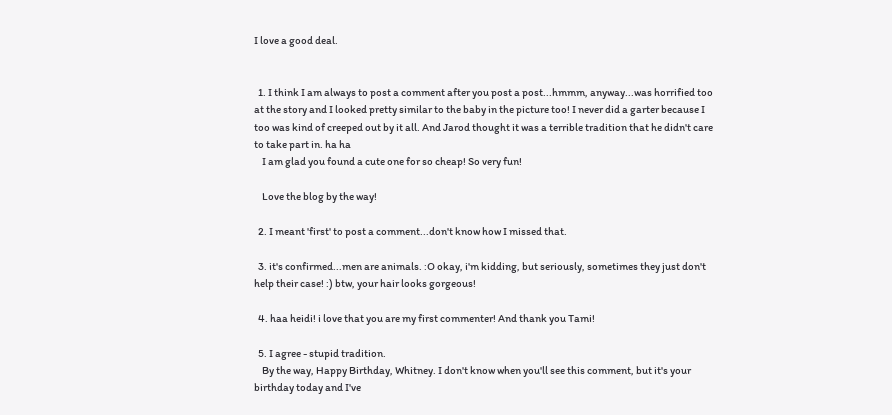I love a good deal.


  1. I think I am always to post a comment after you post a post...hmmm, anyway...was horrified too at the story and I looked pretty similar to the baby in the picture too! I never did a garter because I too was kind of creeped out by it all. And Jarod thought it was a terrible tradition that he didn't care to take part in. ha ha
    I am glad you found a cute one for so cheap! So very fun!

    Love the blog by the way!

  2. I meant 'first' to post a comment...don't know how I missed that.

  3. it's confirmed...men are animals. :O okay, i'm kidding, but seriously, sometimes they just don't help their case! :) btw, your hair looks gorgeous!

  4. haa heidi! i love that you are my first commenter! And thank you Tami!

  5. I agree - stupid tradition.
    By the way, Happy Birthday, Whitney. I don't know when you'll see this comment, but it's your birthday today and I've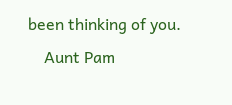been thinking of you.
    Aunt Pam